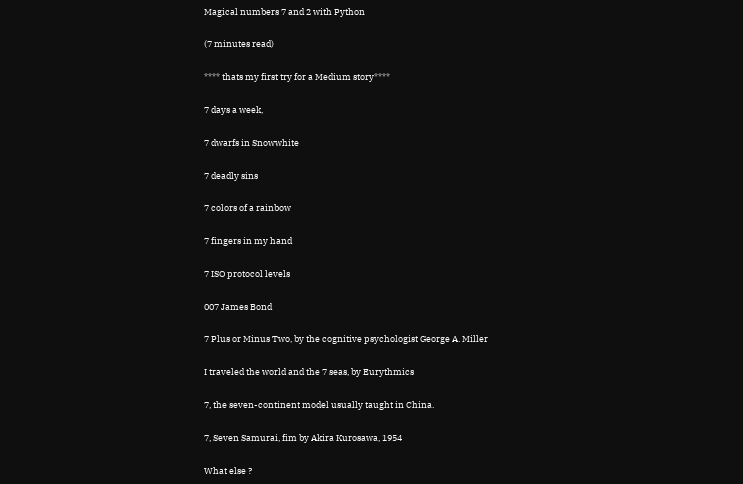Magical numbers 7 and 2 with Python

(7 minutes read)

**** thats my first try for a Medium story****

7 days a week,

7 dwarfs in Snowwhite

7 deadly sins

7 colors of a rainbow

7 fingers in my hand

7 ISO protocol levels

007 James Bond

7 Plus or Minus Two, by the cognitive psychologist George A. Miller

I traveled the world and the 7 seas, by Eurythmics

7, the seven-continent model usually taught in China.

7, Seven Samurai, fim by Akira Kurosawa, 1954

What else ?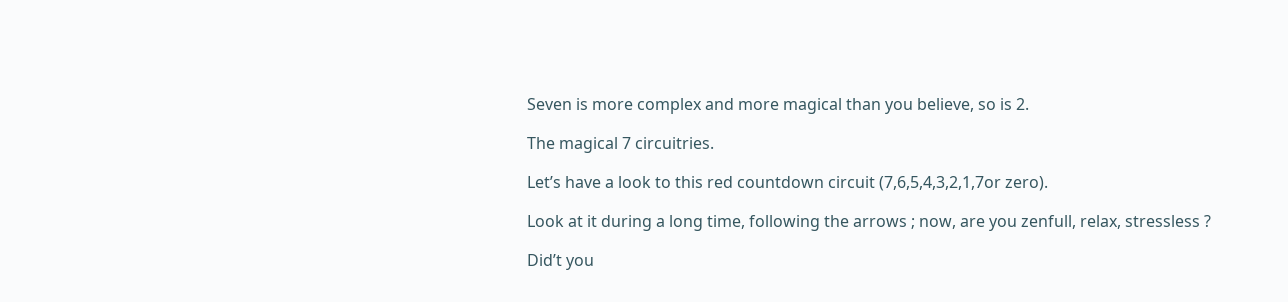Seven is more complex and more magical than you believe, so is 2.

The magical 7 circuitries.

Let’s have a look to this red countdown circuit (7,6,5,4,3,2,1,7or zero).

Look at it during a long time, following the arrows ; now, are you zenfull, relax, stressless ?

Did’t you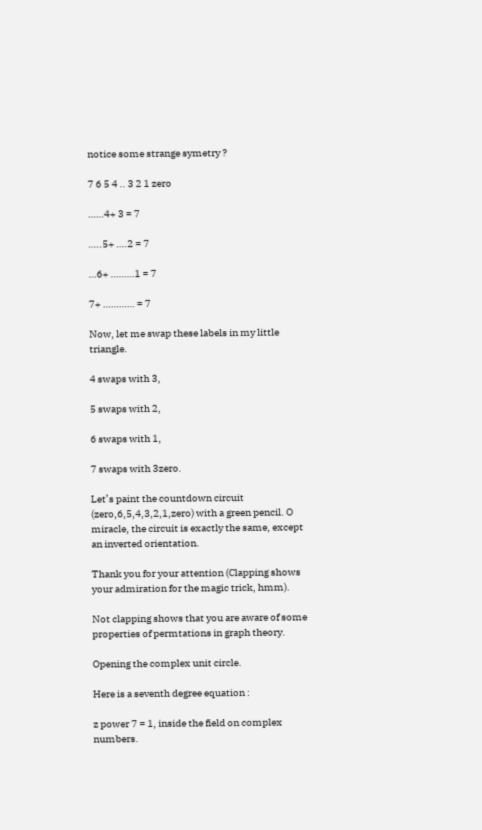notice some strange symetry ?

7 6 5 4 .. 3 2 1 zero

……4+ 3 = 7

…..5+ ….2 = 7

…6+ ………1 = 7

7+ ………… = 7

Now, let me swap these labels in my little triangle.

4 swaps with 3,

5 swaps with 2,

6 swaps with 1,

7 swaps with 3zero.

Let’s paint the countdown circuit (zero,6,5,4,3,2,1,zero) with a green pencil. O miracle, the circuit is exactly the same, except an inverted orientation.

Thank you for your attention (Clapping shows your admiration for the magic trick, hmm).

Not clapping shows that you are aware of some properties of permtations in graph theory.

Opening the complex unit circle.

Here is a seventh degree equation :

z power 7 = 1, inside the field on complex numbers.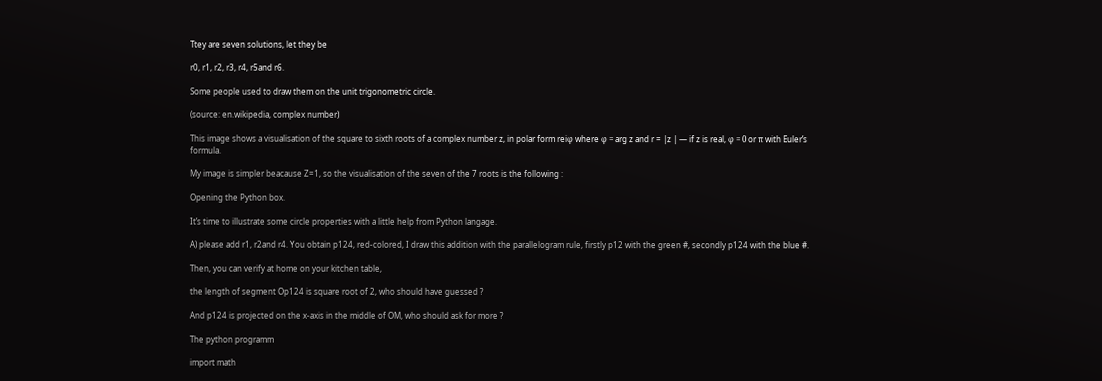Ttey are seven solutions, let they be

r0, r1, r2, r3, r4, r5and r6.

Some people used to draw them on the unit trigonometric circle.

(source: en.wikipedia, complex number)

This image shows a visualisation of the square to sixth roots of a complex number z, in polar form reiφ where φ = arg z and r = |z | — if z is real, φ = 0 or π with Euler’s formula.

My image is simpler beacause Z=1, so the visualisation of the seven of the 7 roots is the following :

Opening the Python box.

It’s time to illustrate some circle properties with a little help from Python langage.

A) please add r1, r2and r4. You obtain p124, red-colored, I draw this addition with the parallelogram rule, firstly p12 with the green #, secondly p124 with the blue #.

Then, you can verify at home on your kitchen table,

the length of segment Op124 is square root of 2, who should have guessed ?

And p124 is projected on the x-axis in the middle of OM, who should ask for more ?

The python programm

import math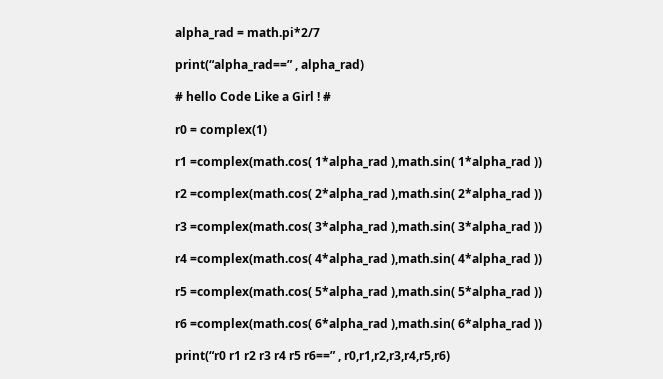alpha_rad = math.pi*2/7

print(“alpha_rad==” , alpha_rad)

# hello Code Like a Girl ! #

r0 = complex(1)

r1 =complex(math.cos( 1*alpha_rad ),math.sin( 1*alpha_rad ))

r2 =complex(math.cos( 2*alpha_rad ),math.sin( 2*alpha_rad ))

r3 =complex(math.cos( 3*alpha_rad ),math.sin( 3*alpha_rad ))

r4 =complex(math.cos( 4*alpha_rad ),math.sin( 4*alpha_rad ))

r5 =complex(math.cos( 5*alpha_rad ),math.sin( 5*alpha_rad ))

r6 =complex(math.cos( 6*alpha_rad ),math.sin( 6*alpha_rad ))

print(“r0 r1 r2 r3 r4 r5 r6==” , r0,r1,r2,r3,r4,r5,r6)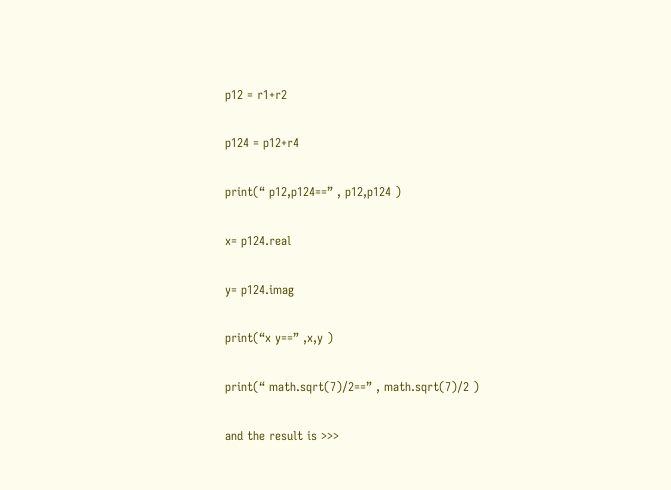p12 = r1+r2

p124 = p12+r4

print(“ p12,p124==” , p12,p124 )

x= p124.real

y= p124.imag

print(“x y==” ,x,y )

print(“ math.sqrt(7)/2==” , math.sqrt(7)/2 )

and the result is >>>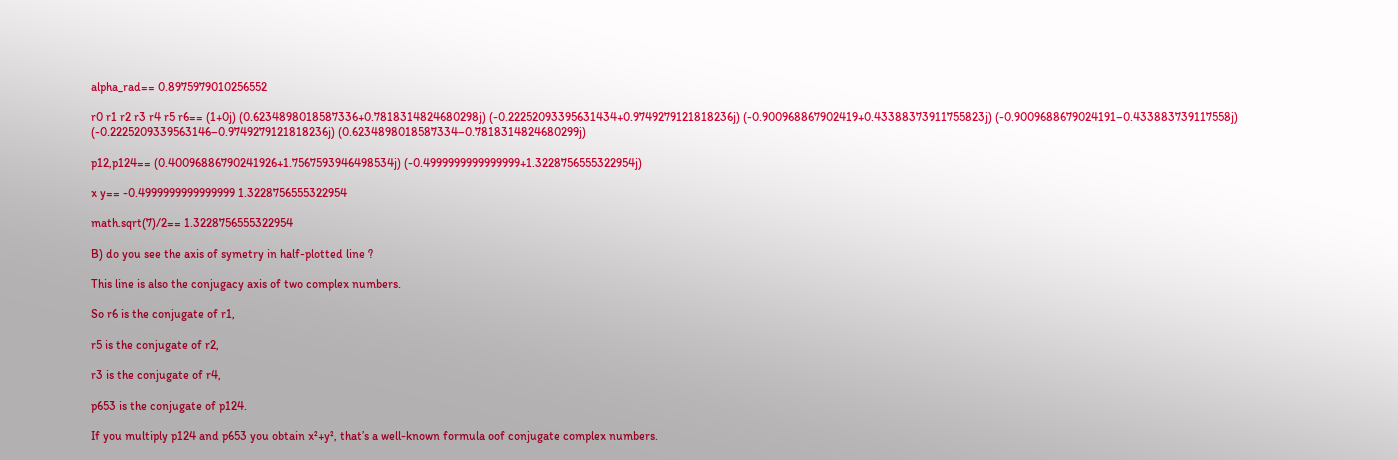alpha_rad== 0.8975979010256552

r0 r1 r2 r3 r4 r5 r6== (1+0j) (0.6234898018587336+0.7818314824680298j) (-0.22252093395631434+0.9749279121818236j) (-0.900968867902419+0.43388373911755823j) (-0.9009688679024191–0.433883739117558j) (-0.2225209339563146–0.9749279121818236j) (0.6234898018587334–0.7818314824680299j)

p12,p124== (0.40096886790241926+1.7567593946498534j) (-0.4999999999999999+1.3228756555322954j)

x y== -0.4999999999999999 1.3228756555322954

math.sqrt(7)/2== 1.3228756555322954

B) do you see the axis of symetry in half-plotted line ?

This line is also the conjugacy axis of two complex numbers.

So r6 is the conjugate of r1,

r5 is the conjugate of r2,

r3 is the conjugate of r4,

p653 is the conjugate of p124.

If you multiply p124 and p653 you obtain x²+y², that’s a well-known formula oof conjugate complex numbers.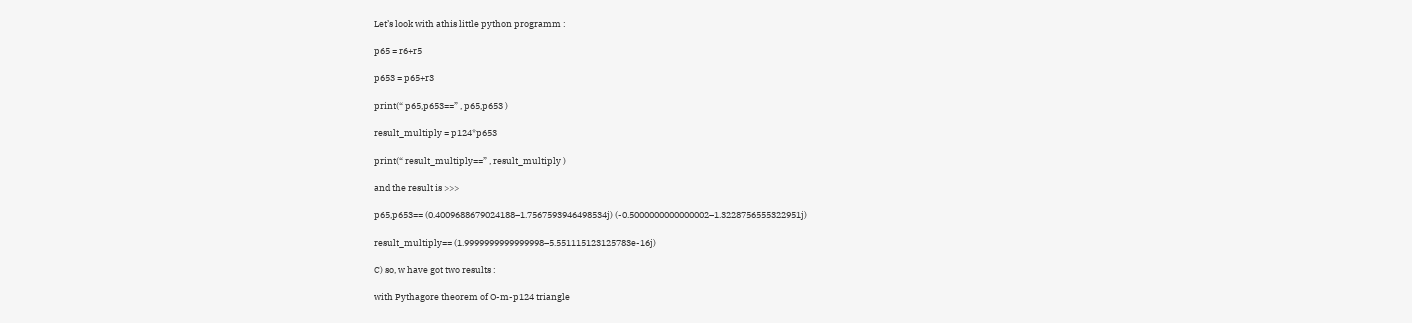Let’s look with athis little python programm :

p65 = r6+r5

p653 = p65+r3

print(“ p65,p653==” , p65,p653 )

result_multiply = p124*p653

print(“ result_multiply==” , result_multiply )

and the result is >>>

p65,p653== (0.4009688679024188–1.7567593946498534j) (-0.5000000000000002–1.3228756555322951j)

result_multiply== (1.9999999999999998–5.551115123125783e-16j)

C) so, w have got two results :

with Pythagore theorem of O-m-p124 triangle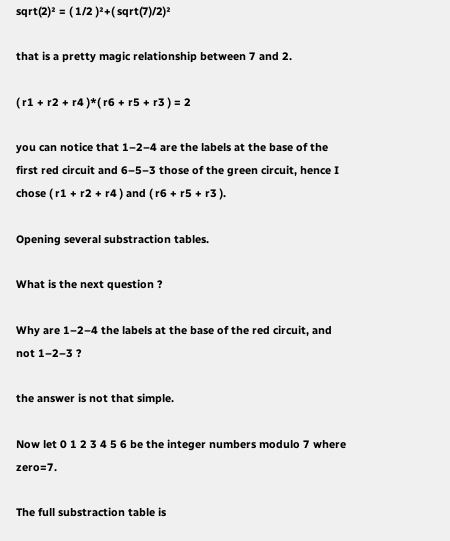sqrt(2)² = ( 1/2 )²+( sqrt(7)/2)²

that is a pretty magic relationship between 7 and 2.

( r1 + r2 + r4 )*( r6 + r5 + r3 ) = 2

you can notice that 1–2–4 are the labels at the base of the first red circuit and 6–5–3 those of the green circuit, hence I chose ( r1 + r2 + r4 ) and ( r6 + r5 + r3 ).

Opening several substraction tables.

What is the next question ?

Why are 1–2–4 the labels at the base of the red circuit, and not 1–2–3 ?

the answer is not that simple.

Now let 0 1 2 3 4 5 6 be the integer numbers modulo 7 where zero=7.

The full substraction table is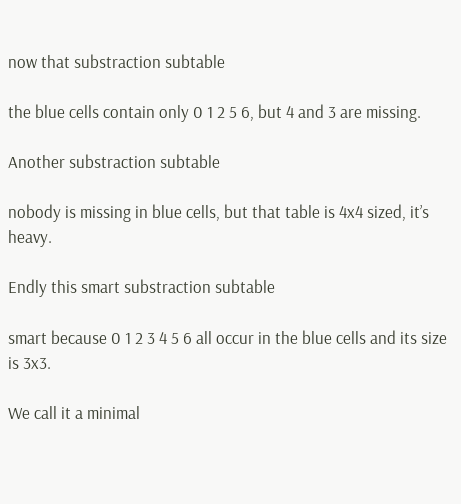now that substraction subtable

the blue cells contain only 0 1 2 5 6, but 4 and 3 are missing.

Another substraction subtable

nobody is missing in blue cells, but that table is 4x4 sized, it’s heavy.

Endly this smart substraction subtable

smart because 0 1 2 3 4 5 6 all occur in the blue cells and its size is 3x3.

We call it a minimal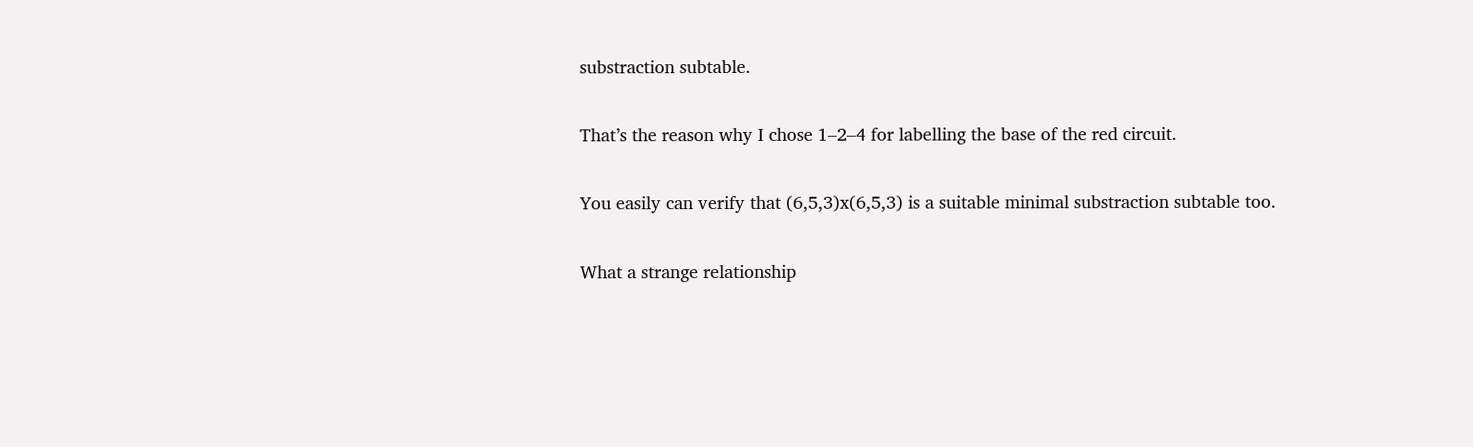substraction subtable.

That’s the reason why I chose 1–2–4 for labelling the base of the red circuit.

You easily can verify that (6,5,3)x(6,5,3) is a suitable minimal substraction subtable too.

What a strange relationship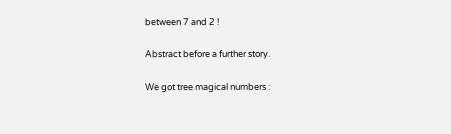between 7 and 2 !

Abstract before a further story.

We got tree magical numbers :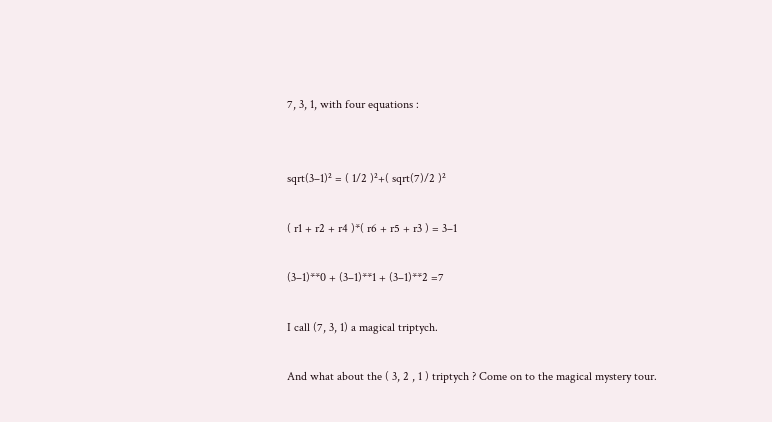7, 3, 1, with four equations :


sqrt(3–1)² = ( 1/2 )²+( sqrt(7)/2 )²

( r1 + r2 + r4 )*( r6 + r5 + r3 ) = 3–1

(3–1)**0 + (3–1)**1 + (3–1)**2 =7

I call (7, 3, 1) a magical triptych.

And what about the ( 3, 2 , 1 ) triptych ? Come on to the magical mystery tour.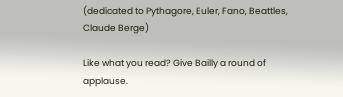(dedicated to Pythagore, Euler, Fano, Beattles, Claude Berge)

Like what you read? Give Bailly a round of applause.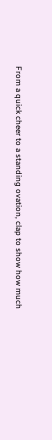From a quick cheer to a standing ovation, clap to show how much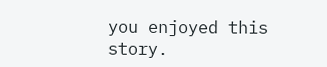you enjoyed this story.